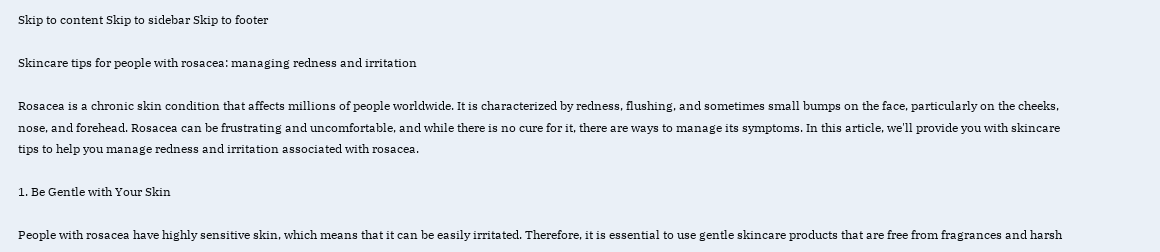Skip to content Skip to sidebar Skip to footer

Skincare tips for people with rosacea: managing redness and irritation

Rosacea is a chronic skin condition that affects millions of people worldwide. It is characterized by redness, flushing, and sometimes small bumps on the face, particularly on the cheeks, nose, and forehead. Rosacea can be frustrating and uncomfortable, and while there is no cure for it, there are ways to manage its symptoms. In this article, we'll provide you with skincare tips to help you manage redness and irritation associated with rosacea.

1. Be Gentle with Your Skin

People with rosacea have highly sensitive skin, which means that it can be easily irritated. Therefore, it is essential to use gentle skincare products that are free from fragrances and harsh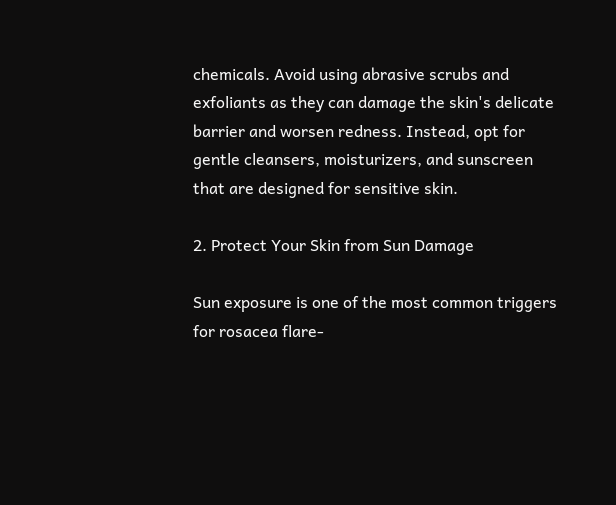chemicals. Avoid using abrasive scrubs and exfoliants as they can damage the skin's delicate barrier and worsen redness. Instead, opt for gentle cleansers, moisturizers, and sunscreen that are designed for sensitive skin.

2. Protect Your Skin from Sun Damage

Sun exposure is one of the most common triggers for rosacea flare-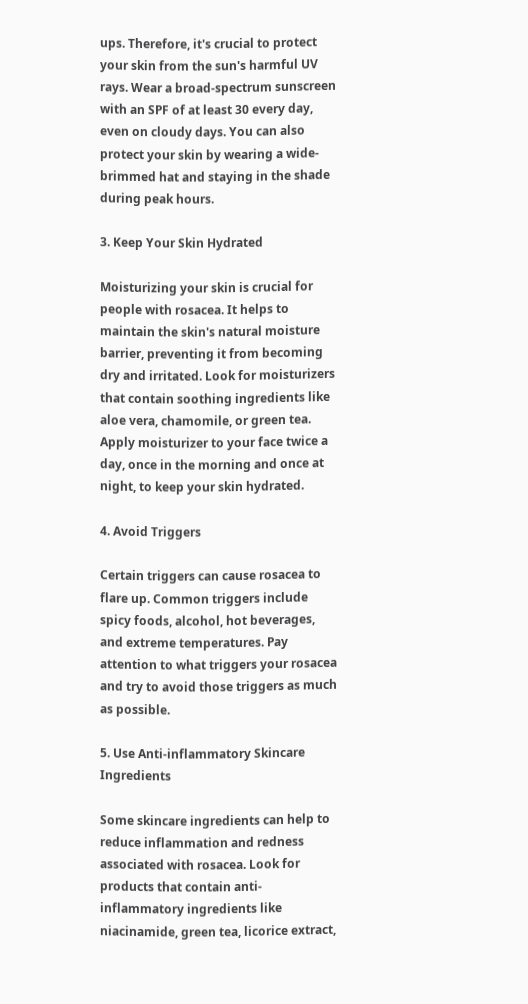ups. Therefore, it's crucial to protect your skin from the sun's harmful UV rays. Wear a broad-spectrum sunscreen with an SPF of at least 30 every day, even on cloudy days. You can also protect your skin by wearing a wide-brimmed hat and staying in the shade during peak hours.

3. Keep Your Skin Hydrated

Moisturizing your skin is crucial for people with rosacea. It helps to maintain the skin's natural moisture barrier, preventing it from becoming dry and irritated. Look for moisturizers that contain soothing ingredients like aloe vera, chamomile, or green tea. Apply moisturizer to your face twice a day, once in the morning and once at night, to keep your skin hydrated.

4. Avoid Triggers

Certain triggers can cause rosacea to flare up. Common triggers include spicy foods, alcohol, hot beverages, and extreme temperatures. Pay attention to what triggers your rosacea and try to avoid those triggers as much as possible.

5. Use Anti-inflammatory Skincare Ingredients

Some skincare ingredients can help to reduce inflammation and redness associated with rosacea. Look for products that contain anti-inflammatory ingredients like niacinamide, green tea, licorice extract,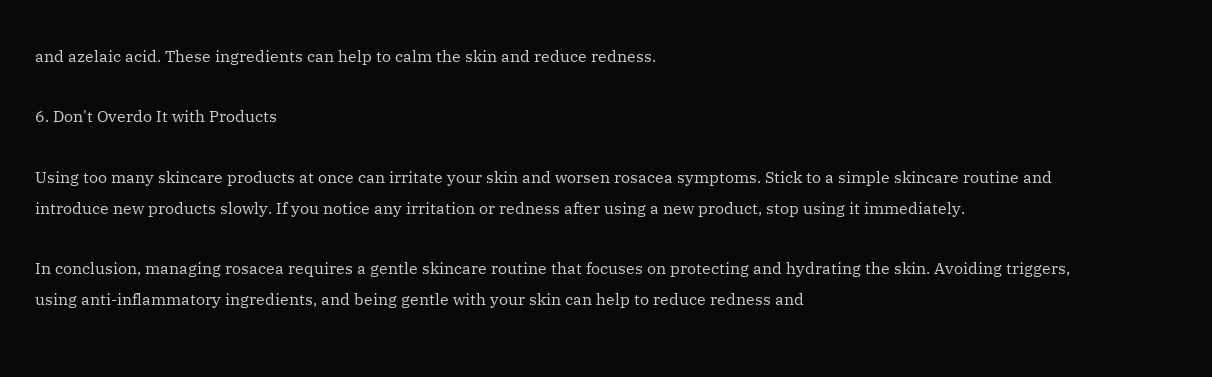and azelaic acid. These ingredients can help to calm the skin and reduce redness.

6. Don't Overdo It with Products

Using too many skincare products at once can irritate your skin and worsen rosacea symptoms. Stick to a simple skincare routine and introduce new products slowly. If you notice any irritation or redness after using a new product, stop using it immediately.

In conclusion, managing rosacea requires a gentle skincare routine that focuses on protecting and hydrating the skin. Avoiding triggers, using anti-inflammatory ingredients, and being gentle with your skin can help to reduce redness and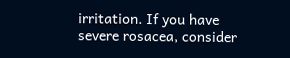irritation. If you have severe rosacea, consider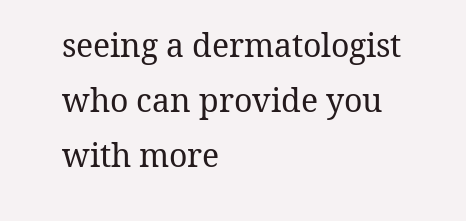seeing a dermatologist who can provide you with more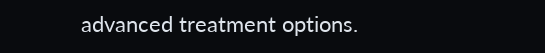advanced treatment options.